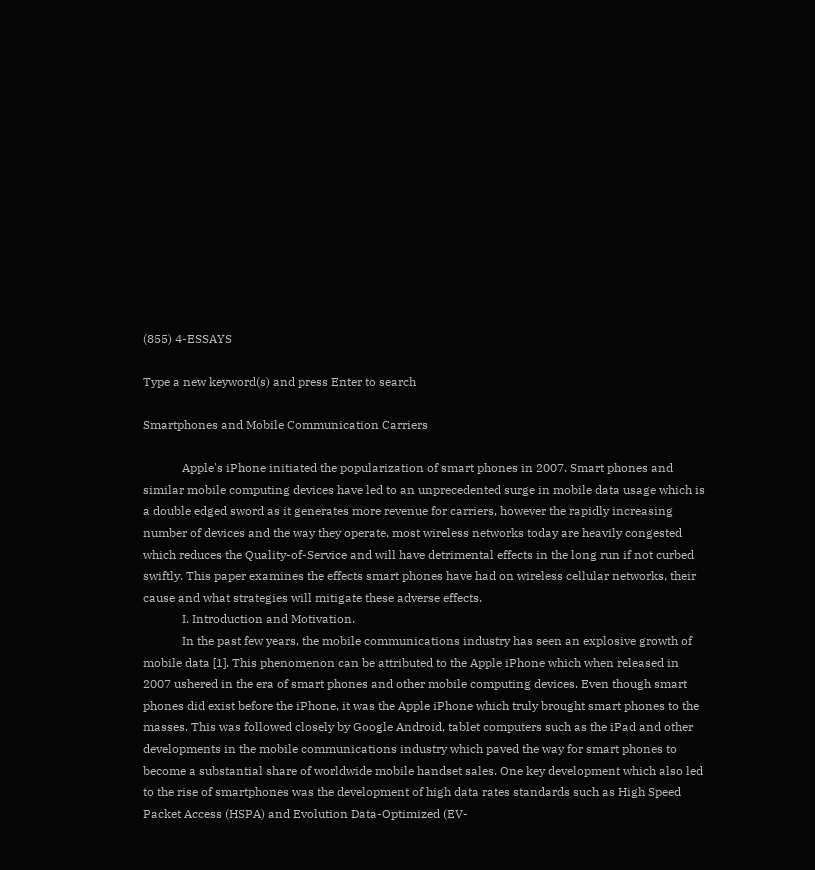(855) 4-ESSAYS

Type a new keyword(s) and press Enter to search

Smartphones and Mobile Communication Carriers

             Apple's iPhone initiated the popularization of smart phones in 2007. Smart phones and similar mobile computing devices have led to an unprecedented surge in mobile data usage which is a double edged sword as it generates more revenue for carriers, however the rapidly increasing number of devices and the way they operate, most wireless networks today are heavily congested which reduces the Quality-of-Service and will have detrimental effects in the long run if not curbed swiftly. This paper examines the effects smart phones have had on wireless cellular networks, their cause and what strategies will mitigate these adverse effects.
             I. Introduction and Motivation.
             In the past few years, the mobile communications industry has seen an explosive growth of mobile data [1]. This phenomenon can be attributed to the Apple iPhone which when released in 2007 ushered in the era of smart phones and other mobile computing devices. Even though smart phones did exist before the iPhone, it was the Apple iPhone which truly brought smart phones to the masses. This was followed closely by Google Android, tablet computers such as the iPad and other developments in the mobile communications industry which paved the way for smart phones to become a substantial share of worldwide mobile handset sales. One key development which also led to the rise of smartphones was the development of high data rates standards such as High Speed Packet Access (HSPA) and Evolution Data-Optimized (EV-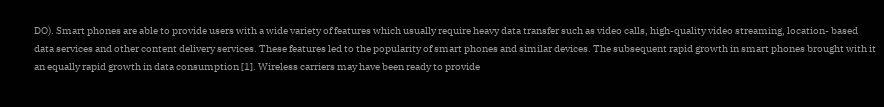DO). Smart phones are able to provide users with a wide variety of features which usually require heavy data transfer such as video calls, high-quality video streaming, location- based data services and other content delivery services. These features led to the popularity of smart phones and similar devices. The subsequent rapid growth in smart phones brought with it an equally rapid growth in data consumption [1]. Wireless carriers may have been ready to provide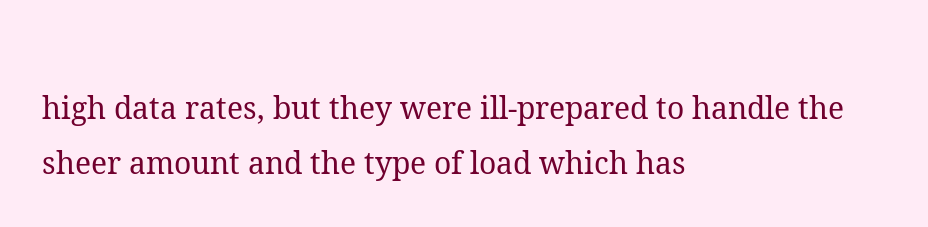high data rates, but they were ill-prepared to handle the sheer amount and the type of load which has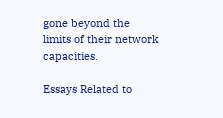gone beyond the limits of their network capacities.

Essays Related to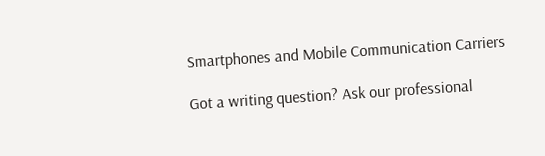Smartphones and Mobile Communication Carriers

Got a writing question? Ask our professional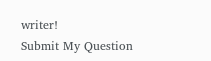writer!
Submit My Question